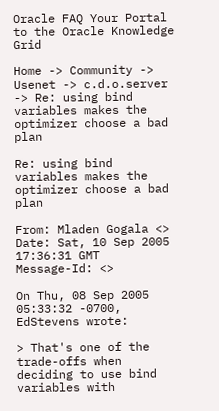Oracle FAQ Your Portal to the Oracle Knowledge Grid

Home -> Community -> Usenet -> c.d.o.server -> Re: using bind variables makes the optimizer choose a bad plan

Re: using bind variables makes the optimizer choose a bad plan

From: Mladen Gogala <>
Date: Sat, 10 Sep 2005 17:36:31 GMT
Message-Id: <>

On Thu, 08 Sep 2005 05:33:32 -0700, EdStevens wrote:

> That's one of the trade-offs when deciding to use bind variables with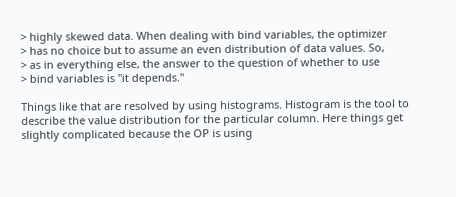> highly skewed data. When dealing with bind variables, the optimizer
> has no choice but to assume an even distribution of data values. So,
> as in everything else, the answer to the question of whether to use
> bind variables is "it depends."

Things like that are resolved by using histograms. Histogram is the tool to describe the value distribution for the particular column. Here things get slightly complicated because the OP is using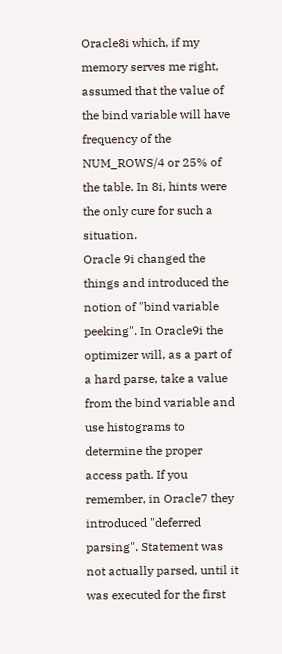Oracle8i which, if my memory serves me right, assumed that the value of the bind variable will have frequency of the NUM_ROWS/4 or 25% of the table. In 8i, hints were the only cure for such a situation.
Oracle 9i changed the things and introduced the notion of "bind variable peeking". In Oracle9i the optimizer will, as a part of a hard parse, take a value from the bind variable and use histograms to determine the proper access path. If you remember, in Oracle7 they introduced "deferred parsing". Statement was not actually parsed, until it was executed for the first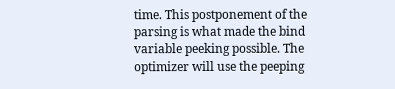time. This postponement of the parsing is what made the bind variable peeking possible. The optimizer will use the peeping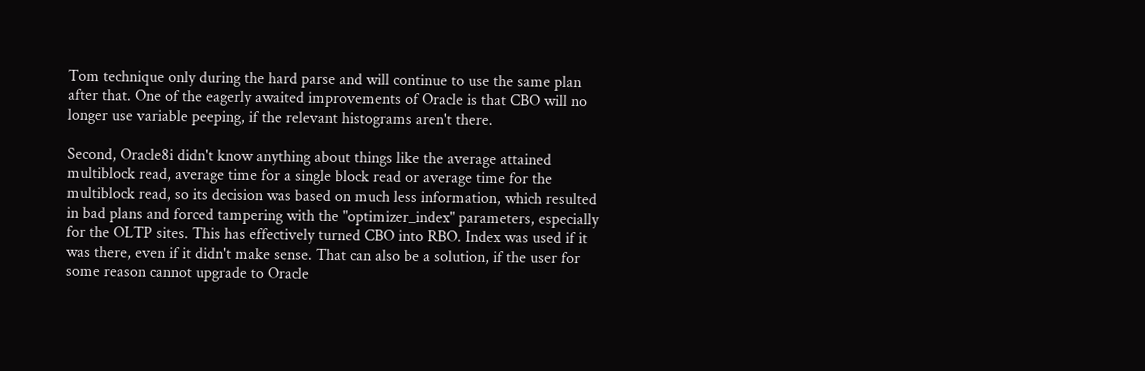Tom technique only during the hard parse and will continue to use the same plan after that. One of the eagerly awaited improvements of Oracle is that CBO will no longer use variable peeping, if the relevant histograms aren't there.

Second, Oracle8i didn't know anything about things like the average attained multiblock read, average time for a single block read or average time for the multiblock read, so its decision was based on much less information, which resulted in bad plans and forced tampering with the "optimizer_index" parameters, especially for the OLTP sites. This has effectively turned CBO into RBO. Index was used if it was there, even if it didn't make sense. That can also be a solution, if the user for some reason cannot upgrade to Oracle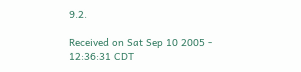9.2.

Received on Sat Sep 10 2005 - 12:36:31 CDT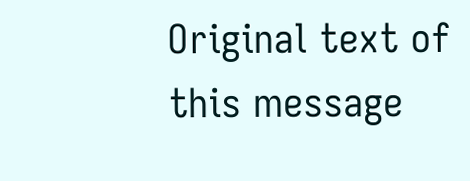Original text of this message